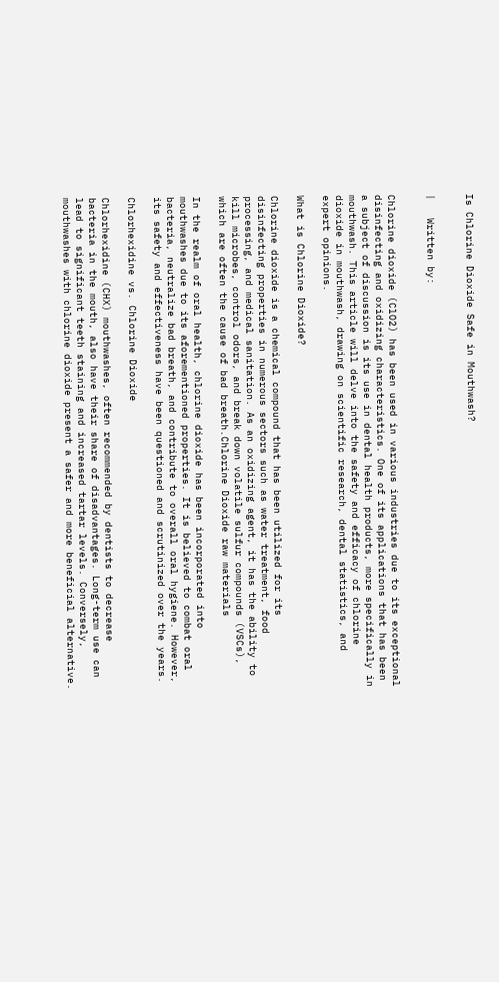Is Chlorine Dioxide Safe in Mouthwash?


|   Written by:


Chlorine dioxide (ClO2) has been used in various industries due to its exceptional disinfecting and oxidizing characteristics. One of its applications that has been a subject of discussion is its use in dental health products, more specifically in mouthwash. This article will delve into the safety and efficacy of chlorine dioxide in mouthwash, drawing on scientific research, dental statistics, and expert opinions.

What is Chlorine Dioxide?

Chlorine dioxide is a chemical compound that has been utilized for its disinfecting properties in numerous sectors such as water treatment, food processing, and medical sanitation. As an oxidizing agent, it has the ability to kill microbes, control odors, and break down volatile sulfur compounds (VSCs), which are often the cause of bad breath.Chlorine Dioxide raw materials

In the realm of oral health, chlorine dioxide has been incorporated into mouthwashes due to its aforementioned properties. It is believed to combat oral bacteria, neutralize bad breath, and contribute to overall oral hygiene. However, its safety and effectiveness have been questioned and scrutinized over the years.

Chlorhexidine vs. Chlorine Dioxide

Chlorhexidine (CHX) mouthwashes, often recommended by dentists to decrease bacteria in the mouth, also have their share of disadvantages. Long-term use can lead to significant teeth staining and increased tartar levels. Conversely, mouthwashes with chlorine dioxide present a safer and more beneficial alternative.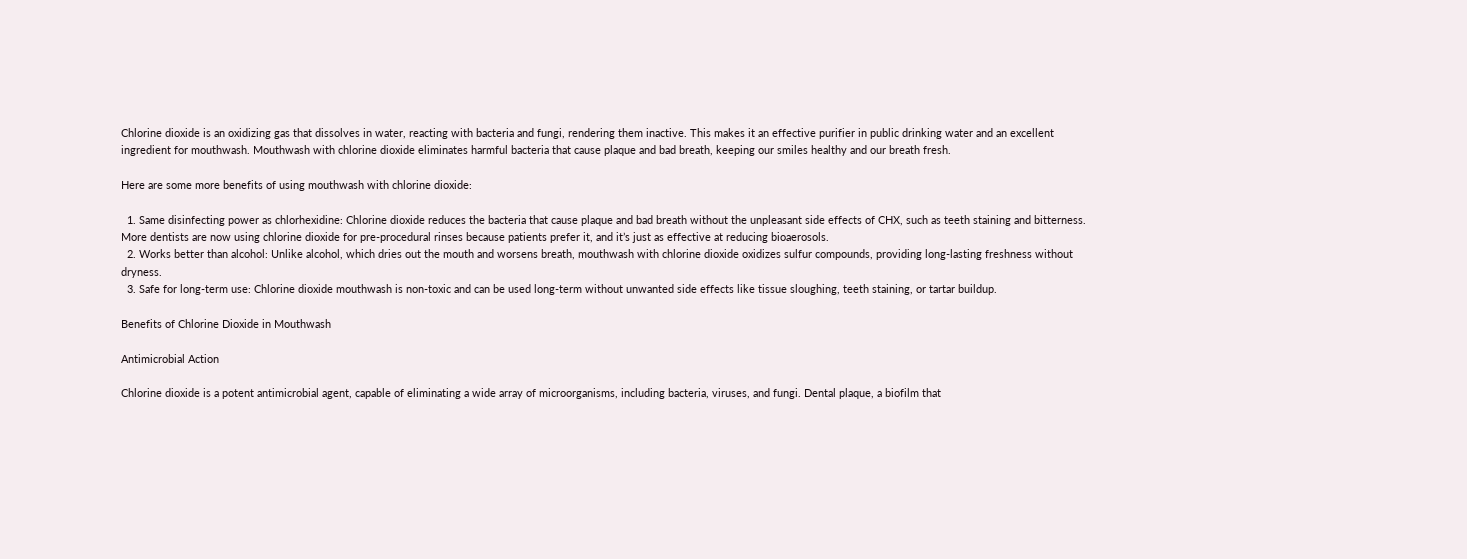Chlorine dioxide is an oxidizing gas that dissolves in water, reacting with bacteria and fungi, rendering them inactive. This makes it an effective purifier in public drinking water and an excellent ingredient for mouthwash. Mouthwash with chlorine dioxide eliminates harmful bacteria that cause plaque and bad breath, keeping our smiles healthy and our breath fresh.

Here are some more benefits of using mouthwash with chlorine dioxide:

  1. Same disinfecting power as chlorhexidine: Chlorine dioxide reduces the bacteria that cause plaque and bad breath without the unpleasant side effects of CHX, such as teeth staining and bitterness. More dentists are now using chlorine dioxide for pre-procedural rinses because patients prefer it, and it’s just as effective at reducing bioaerosols.
  2. Works better than alcohol: Unlike alcohol, which dries out the mouth and worsens breath, mouthwash with chlorine dioxide oxidizes sulfur compounds, providing long-lasting freshness without dryness.
  3. Safe for long-term use: Chlorine dioxide mouthwash is non-toxic and can be used long-term without unwanted side effects like tissue sloughing, teeth staining, or tartar buildup.

Benefits of Chlorine Dioxide in Mouthwash

Antimicrobial Action

Chlorine dioxide is a potent antimicrobial agent, capable of eliminating a wide array of microorganisms, including bacteria, viruses, and fungi. Dental plaque, a biofilm that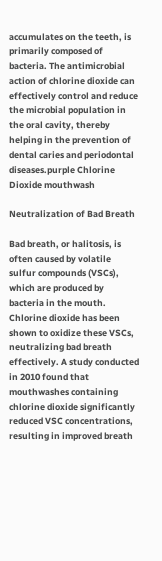accumulates on the teeth, is primarily composed of bacteria. The antimicrobial action of chlorine dioxide can effectively control and reduce the microbial population in the oral cavity, thereby helping in the prevention of dental caries and periodontal diseases.purple Chlorine Dioxide mouthwash

Neutralization of Bad Breath

Bad breath, or halitosis, is often caused by volatile sulfur compounds (VSCs), which are produced by bacteria in the mouth. Chlorine dioxide has been shown to oxidize these VSCs, neutralizing bad breath effectively. A study conducted in 2010 found that mouthwashes containing chlorine dioxide significantly reduced VSC concentrations, resulting in improved breath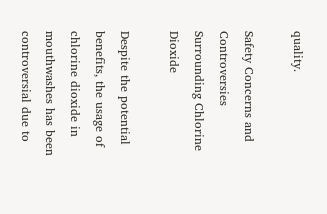quality.

Safety Concerns and Controversies Surrounding Chlorine Dioxide

Despite the potential benefits, the usage of chlorine dioxide in mouthwashes has been controversial due to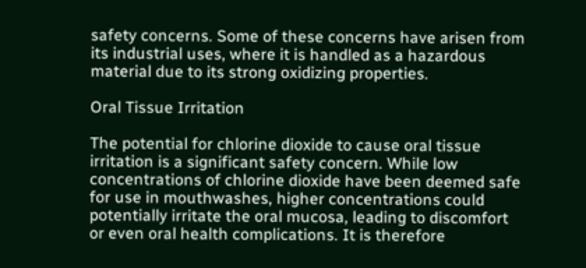safety concerns. Some of these concerns have arisen from its industrial uses, where it is handled as a hazardous material due to its strong oxidizing properties.

Oral Tissue Irritation

The potential for chlorine dioxide to cause oral tissue irritation is a significant safety concern. While low concentrations of chlorine dioxide have been deemed safe for use in mouthwashes, higher concentrations could potentially irritate the oral mucosa, leading to discomfort or even oral health complications. It is therefore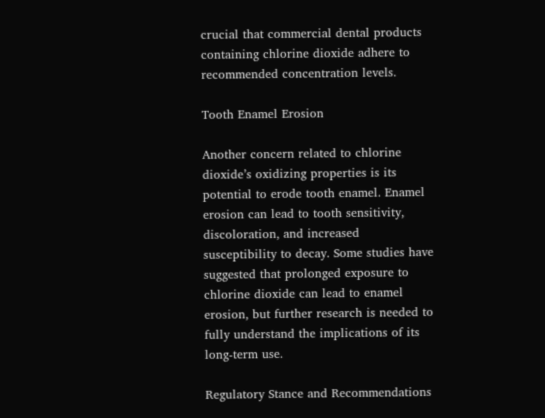crucial that commercial dental products containing chlorine dioxide adhere to recommended concentration levels.

Tooth Enamel Erosion

Another concern related to chlorine dioxide’s oxidizing properties is its potential to erode tooth enamel. Enamel erosion can lead to tooth sensitivity, discoloration, and increased susceptibility to decay. Some studies have suggested that prolonged exposure to chlorine dioxide can lead to enamel erosion, but further research is needed to fully understand the implications of its long-term use.

Regulatory Stance and Recommendations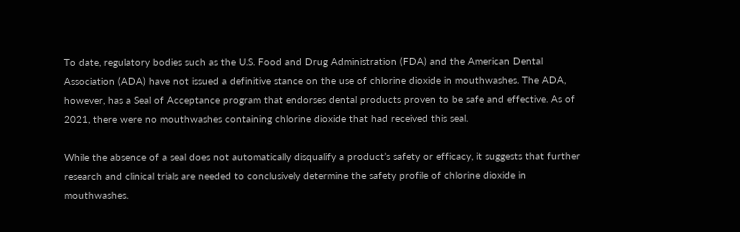To date, regulatory bodies such as the U.S. Food and Drug Administration (FDA) and the American Dental Association (ADA) have not issued a definitive stance on the use of chlorine dioxide in mouthwashes. The ADA, however, has a Seal of Acceptance program that endorses dental products proven to be safe and effective. As of 2021, there were no mouthwashes containing chlorine dioxide that had received this seal.

While the absence of a seal does not automatically disqualify a product’s safety or efficacy, it suggests that further research and clinical trials are needed to conclusively determine the safety profile of chlorine dioxide in mouthwashes.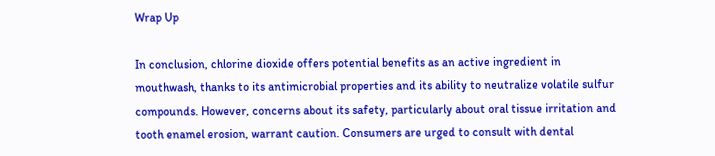Wrap Up

In conclusion, chlorine dioxide offers potential benefits as an active ingredient in mouthwash, thanks to its antimicrobial properties and its ability to neutralize volatile sulfur compounds. However, concerns about its safety, particularly about oral tissue irritation and tooth enamel erosion, warrant caution. Consumers are urged to consult with dental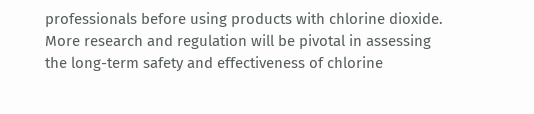professionals before using products with chlorine dioxide. More research and regulation will be pivotal in assessing the long-term safety and effectiveness of chlorine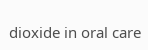dioxide in oral care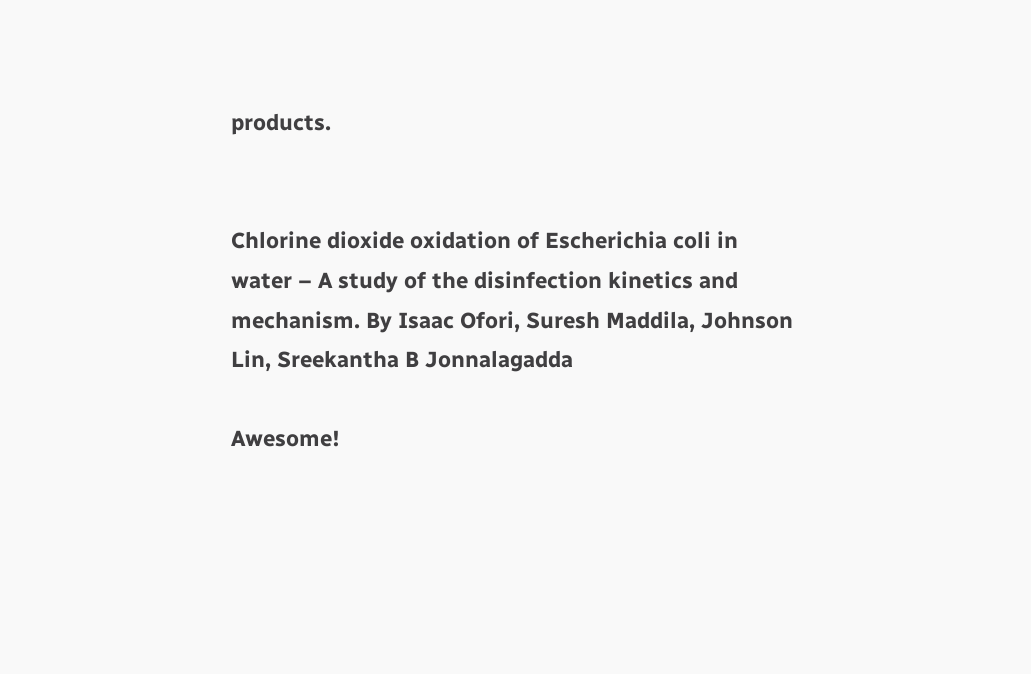products.


Chlorine dioxide oxidation of Escherichia coli in water – A study of the disinfection kinetics and mechanism. By Isaac Ofori, Suresh Maddila, Johnson Lin, Sreekantha B Jonnalagadda

Awesome!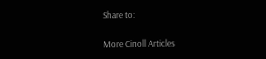Share to:

More Cinoll Articles